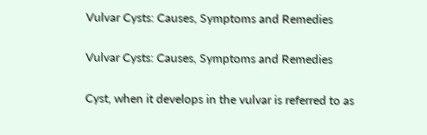Vulvar Cysts: Causes, Symptoms and Remedies

Vulvar Cysts: Causes, Symptoms and Remedies

Cyst, when it develops in the vulvar is referred to as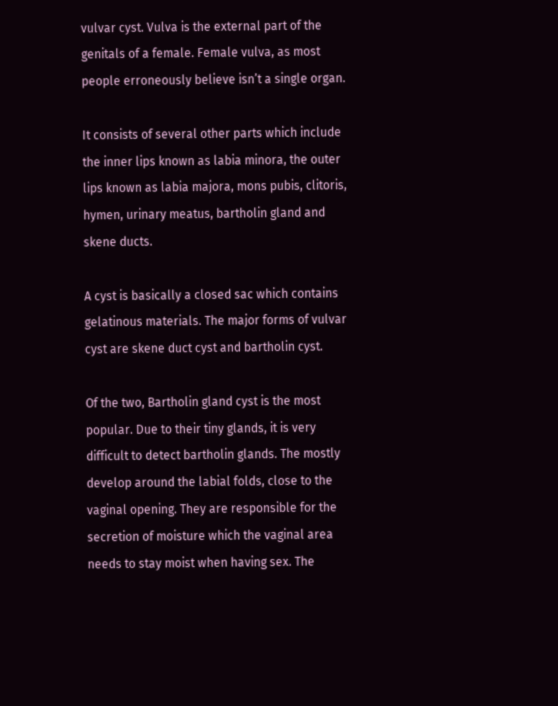vulvar cyst. Vulva is the external part of the genitals of a female. Female vulva, as most people erroneously believe isn’t a single organ.

It consists of several other parts which include the inner lips known as labia minora, the outer lips known as labia majora, mons pubis, clitoris, hymen, urinary meatus, bartholin gland and skene ducts.

A cyst is basically a closed sac which contains gelatinous materials. The major forms of vulvar cyst are skene duct cyst and bartholin cyst.

Of the two, Bartholin gland cyst is the most popular. Due to their tiny glands, it is very difficult to detect bartholin glands. The mostly develop around the labial folds, close to the vaginal opening. They are responsible for the secretion of moisture which the vaginal area needs to stay moist when having sex. The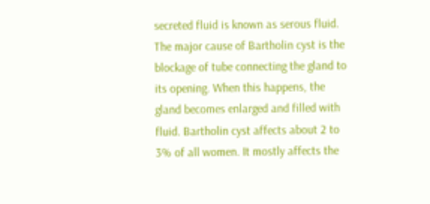secreted fluid is known as serous fluid. The major cause of Bartholin cyst is the blockage of tube connecting the gland to its opening. When this happens, the gland becomes enlarged and filled with fluid. Bartholin cyst affects about 2 to 3% of all women. It mostly affects the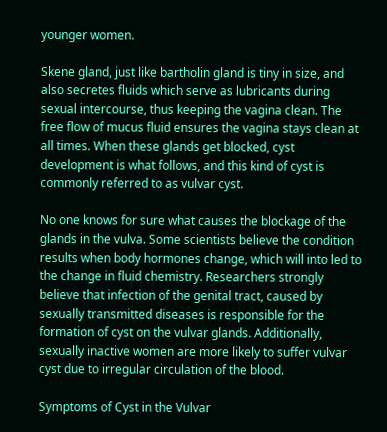younger women.

Skene gland, just like bartholin gland is tiny in size, and also secretes fluids which serve as lubricants during sexual intercourse, thus keeping the vagina clean. The free flow of mucus fluid ensures the vagina stays clean at all times. When these glands get blocked, cyst development is what follows, and this kind of cyst is commonly referred to as vulvar cyst.

No one knows for sure what causes the blockage of the glands in the vulva. Some scientists believe the condition results when body hormones change, which will into led to the change in fluid chemistry. Researchers strongly believe that infection of the genital tract, caused by sexually transmitted diseases is responsible for the formation of cyst on the vulvar glands. Additionally, sexually inactive women are more likely to suffer vulvar cyst due to irregular circulation of the blood.

Symptoms of Cyst in the Vulvar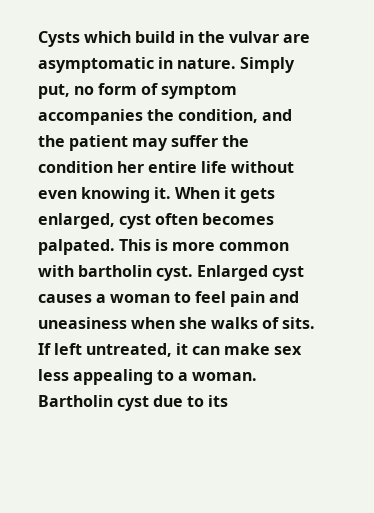Cysts which build in the vulvar are asymptomatic in nature. Simply put, no form of symptom accompanies the condition, and the patient may suffer the condition her entire life without even knowing it. When it gets enlarged, cyst often becomes palpated. This is more common with bartholin cyst. Enlarged cyst causes a woman to feel pain and uneasiness when she walks of sits. If left untreated, it can make sex less appealing to a woman. Bartholin cyst due to its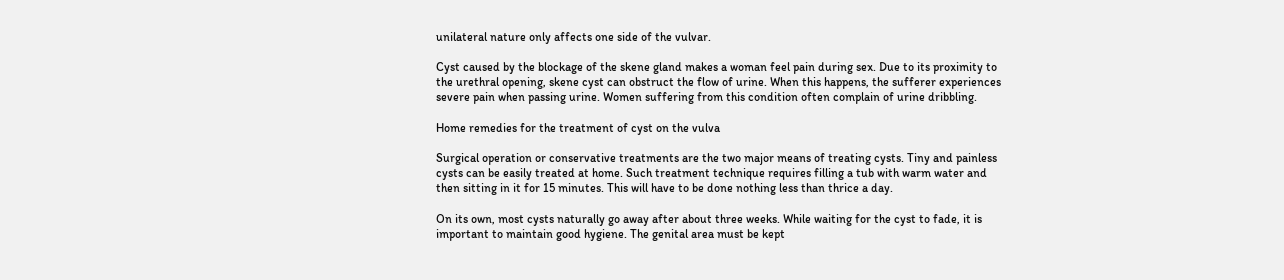unilateral nature only affects one side of the vulvar.

Cyst caused by the blockage of the skene gland makes a woman feel pain during sex. Due to its proximity to the urethral opening, skene cyst can obstruct the flow of urine. When this happens, the sufferer experiences severe pain when passing urine. Women suffering from this condition often complain of urine dribbling.

Home remedies for the treatment of cyst on the vulva

Surgical operation or conservative treatments are the two major means of treating cysts. Tiny and painless cysts can be easily treated at home. Such treatment technique requires filling a tub with warm water and then sitting in it for 15 minutes. This will have to be done nothing less than thrice a day.

On its own, most cysts naturally go away after about three weeks. While waiting for the cyst to fade, it is important to maintain good hygiene. The genital area must be kept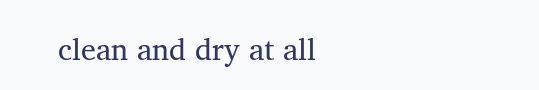clean and dry at all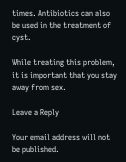times. Antibiotics can also be used in the treatment of cyst.

While treating this problem, it is important that you stay away from sex.

Leave a Reply

Your email address will not be published.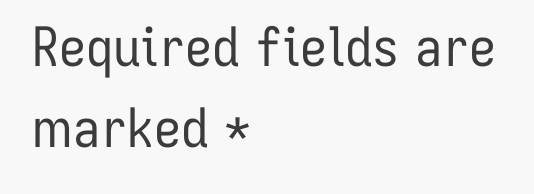Required fields are marked *